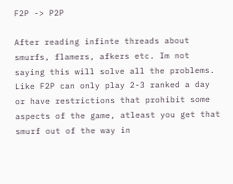F2P -> P2P

After reading infinte threads about smurfs, flamers, afkers etc. Im not saying this will solve all the problems. Like F2P can only play 2-3 ranked a day or have restrictions that prohibit some aspects of the game, atleast you get that smurf out of the way in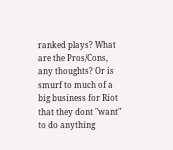ranked plays? What are the Pros/Cons, any thoughts? Or is smurf to much of a big business for Riot that they dont "want" to do anything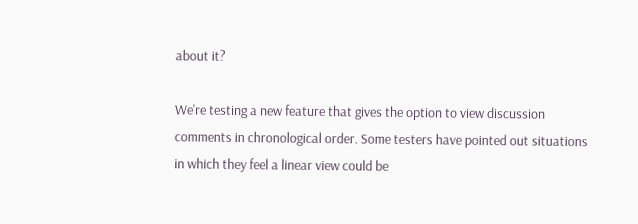about it?

We're testing a new feature that gives the option to view discussion comments in chronological order. Some testers have pointed out situations in which they feel a linear view could be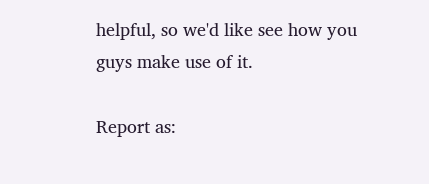helpful, so we'd like see how you guys make use of it.

Report as: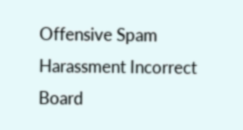Offensive Spam Harassment Incorrect Board